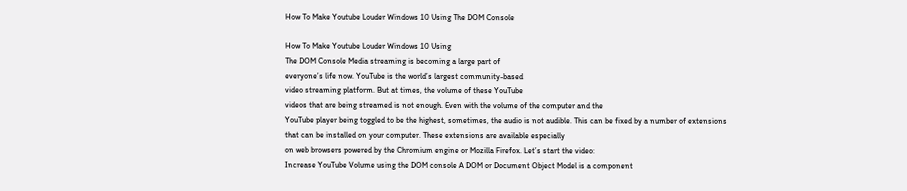How To Make Youtube Louder Windows 10 Using The DOM Console

How To Make Youtube Louder Windows 10 Using
The DOM Console Media streaming is becoming a large part of
everyone’s life now. YouTube is the world’s largest community-based
video streaming platform. But at times, the volume of these YouTube
videos that are being streamed is not enough. Even with the volume of the computer and the
YouTube player being toggled to be the highest, sometimes, the audio is not audible. This can be fixed by a number of extensions
that can be installed on your computer. These extensions are available especially
on web browsers powered by the Chromium engine or Mozilla Firefox. Let’s start the video:
Increase YouTube Volume using the DOM console A DOM or Document Object Model is a component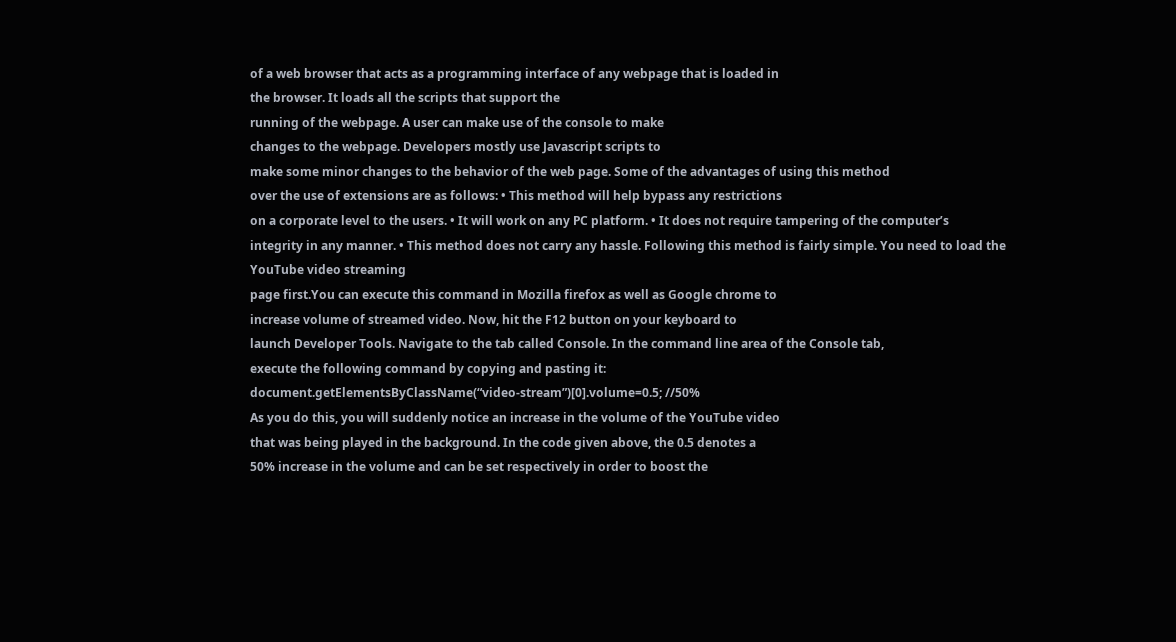of a web browser that acts as a programming interface of any webpage that is loaded in
the browser. It loads all the scripts that support the
running of the webpage. A user can make use of the console to make
changes to the webpage. Developers mostly use Javascript scripts to
make some minor changes to the behavior of the web page. Some of the advantages of using this method
over the use of extensions are as follows: • This method will help bypass any restrictions
on a corporate level to the users. • It will work on any PC platform. • It does not require tampering of the computer’s
integrity in any manner. • This method does not carry any hassle. Following this method is fairly simple. You need to load the YouTube video streaming
page first.You can execute this command in Mozilla firefox as well as Google chrome to
increase volume of streamed video. Now, hit the F12 button on your keyboard to
launch Developer Tools. Navigate to the tab called Console. In the command line area of the Console tab,
execute the following command by copying and pasting it:
document.getElementsByClassName(“video-stream”)[0].volume=0.5; //50%
As you do this, you will suddenly notice an increase in the volume of the YouTube video
that was being played in the background. In the code given above, the 0.5 denotes a
50% increase in the volume and can be set respectively in order to boost the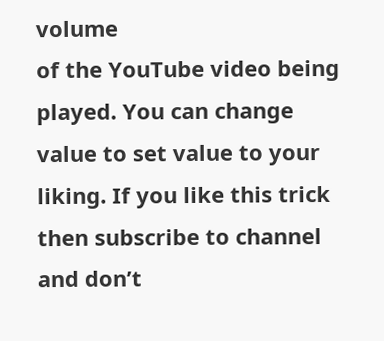volume
of the YouTube video being played. You can change value to set value to your
liking. If you like this trick then subscribe to channel
and don’t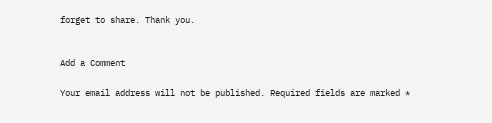forget to share. Thank you.


Add a Comment

Your email address will not be published. Required fields are marked *